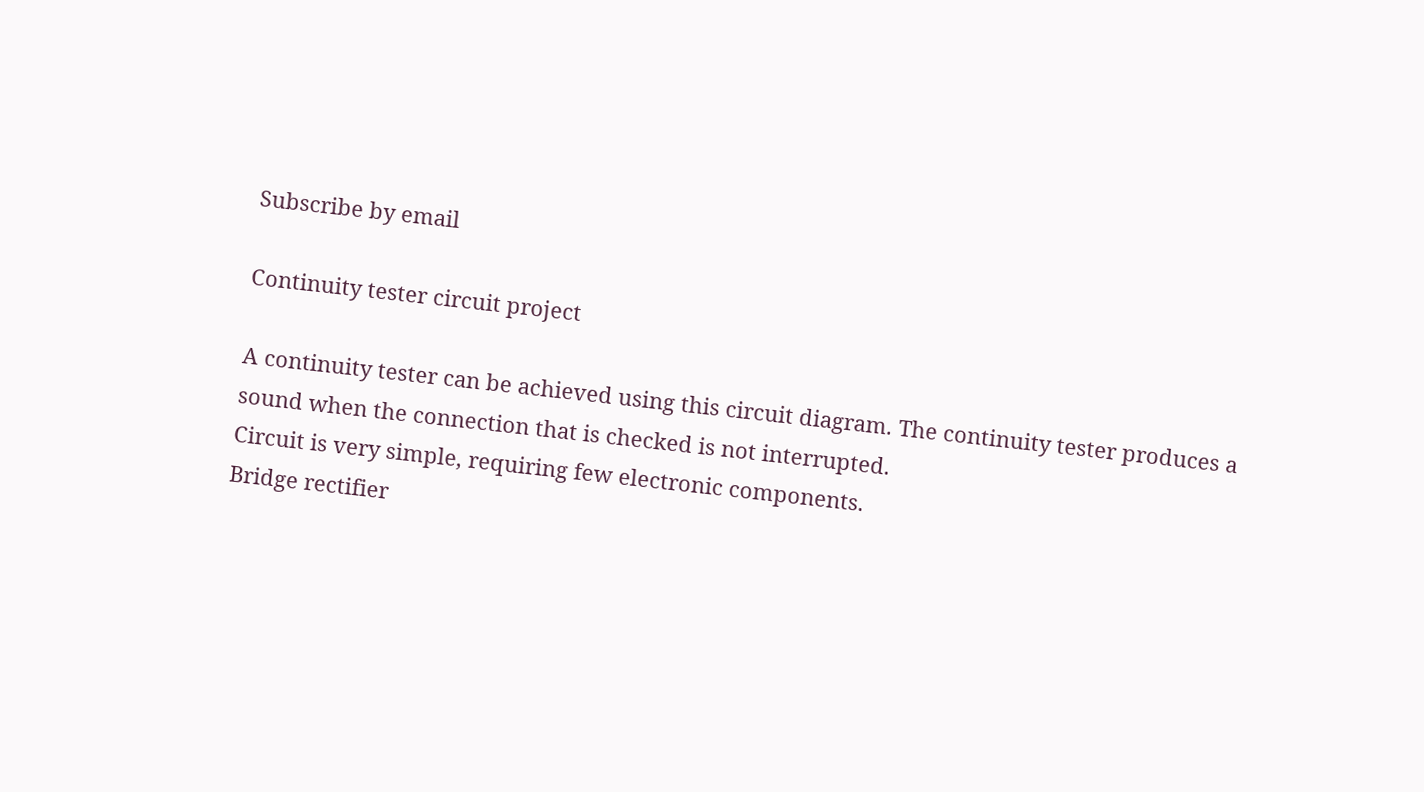Subscribe by email

Continuity tester circuit project

A continuity tester can be achieved using this circuit diagram. The continuity tester produces a sound when the connection that is checked is not interrupted.
Circuit is very simple, requiring few electronic components.
Bridge rectifier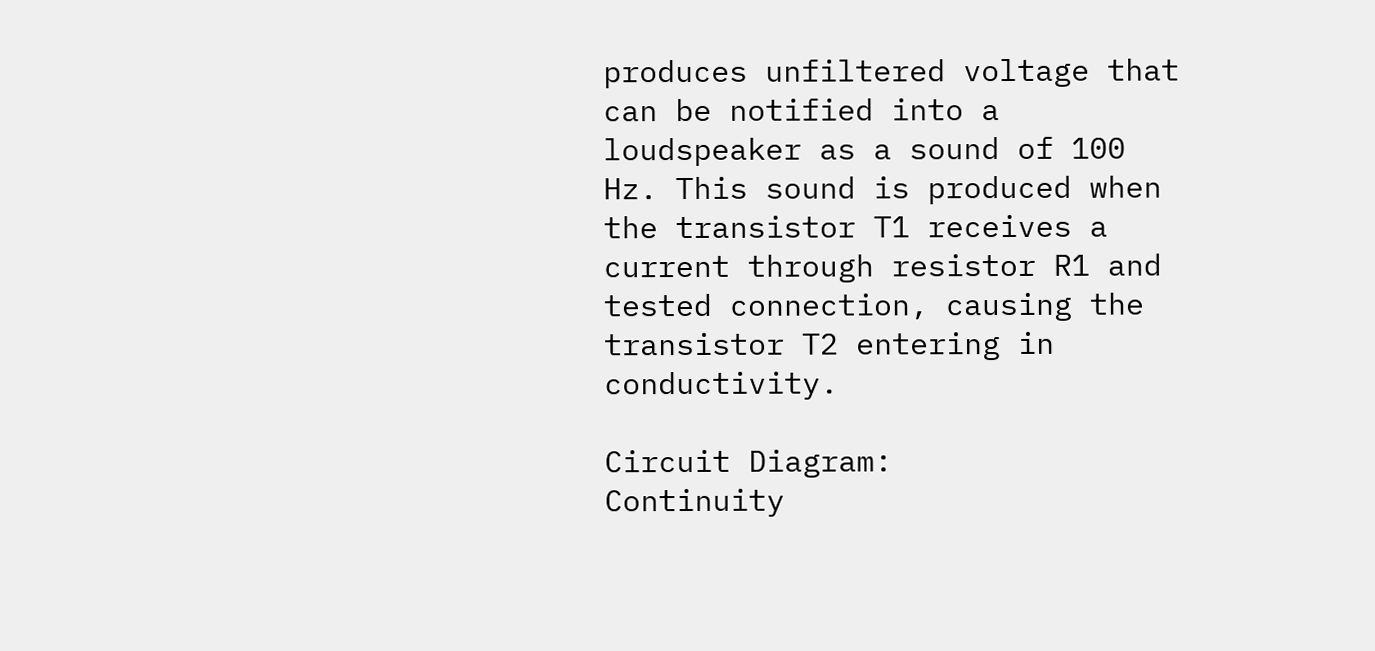produces unfiltered voltage that can be notified into a loudspeaker as a sound of 100 Hz. This sound is produced when the transistor T1 receives a current through resistor R1 and tested connection, causing the transistor T2 entering in conductivity.

Circuit Diagram:
Continuity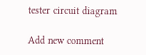tester circuit diagram

Add new comment